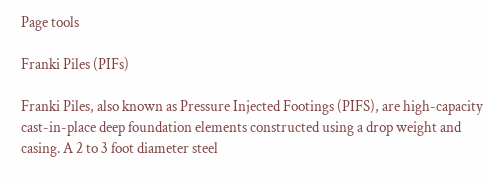Page tools

Franki Piles (PIFs)

Franki Piles, also known as Pressure Injected Footings (PIFS), are high-capacity cast-in-place deep foundation elements constructed using a drop weight and casing. A 2 to 3 foot diameter steel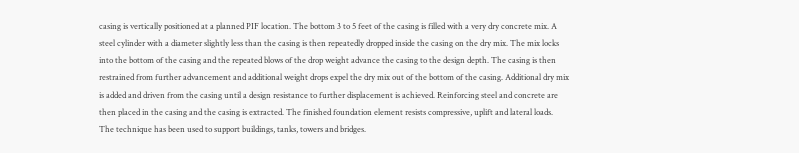casing is vertically positioned at a planned PIF location. The bottom 3 to 5 feet of the casing is filled with a very dry concrete mix. A steel cylinder with a diameter slightly less than the casing is then repeatedly dropped inside the casing on the dry mix. The mix locks into the bottom of the casing and the repeated blows of the drop weight advance the casing to the design depth. The casing is then restrained from further advancement and additional weight drops expel the dry mix out of the bottom of the casing. Additional dry mix is added and driven from the casing until a design resistance to further displacement is achieved. Reinforcing steel and concrete are then placed in the casing and the casing is extracted. The finished foundation element resists compressive, uplift and lateral loads. The technique has been used to support buildings, tanks, towers and bridges.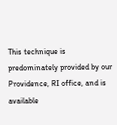This technique is predominately provided by our Providence, RI office, and is available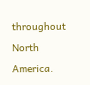throughout North America.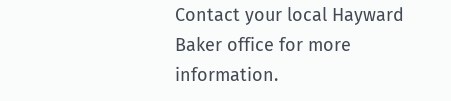Contact your local Hayward Baker office for more information.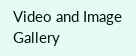Video and Image Gallery